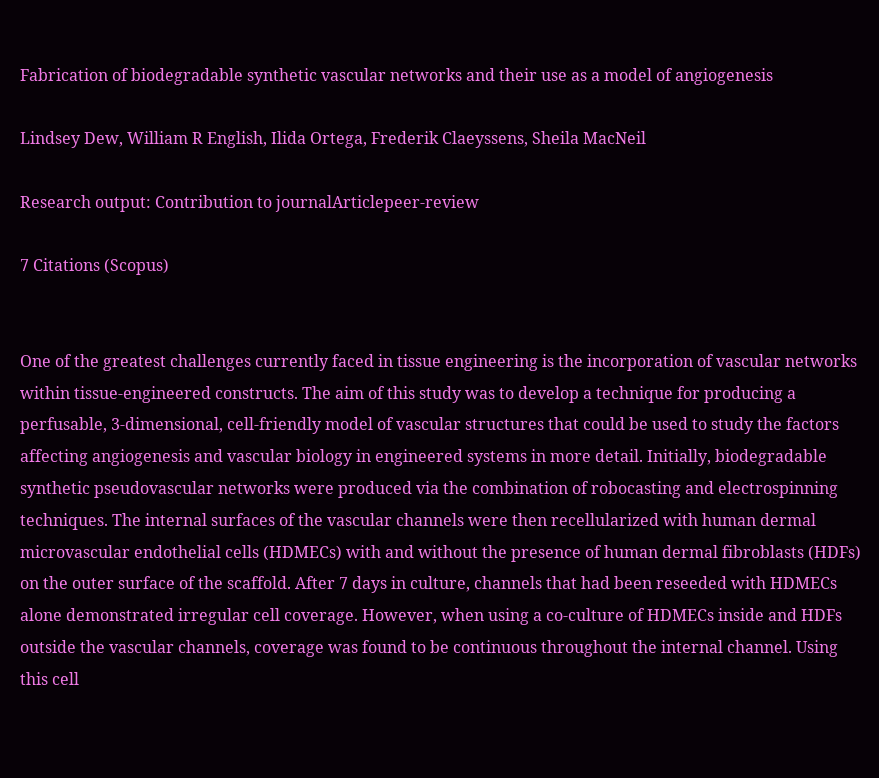Fabrication of biodegradable synthetic vascular networks and their use as a model of angiogenesis

Lindsey Dew, William R English, Ilida Ortega, Frederik Claeyssens, Sheila MacNeil

Research output: Contribution to journalArticlepeer-review

7 Citations (Scopus)


One of the greatest challenges currently faced in tissue engineering is the incorporation of vascular networks within tissue-engineered constructs. The aim of this study was to develop a technique for producing a perfusable, 3-dimensional, cell-friendly model of vascular structures that could be used to study the factors affecting angiogenesis and vascular biology in engineered systems in more detail. Initially, biodegradable synthetic pseudovascular networks were produced via the combination of robocasting and electrospinning techniques. The internal surfaces of the vascular channels were then recellularized with human dermal microvascular endothelial cells (HDMECs) with and without the presence of human dermal fibroblasts (HDFs) on the outer surface of the scaffold. After 7 days in culture, channels that had been reseeded with HDMECs alone demonstrated irregular cell coverage. However, when using a co-culture of HDMECs inside and HDFs outside the vascular channels, coverage was found to be continuous throughout the internal channel. Using this cell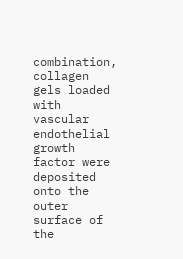combination, collagen gels loaded with vascular endothelial growth factor were deposited onto the outer surface of the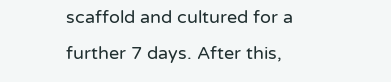scaffold and cultured for a further 7 days. After this,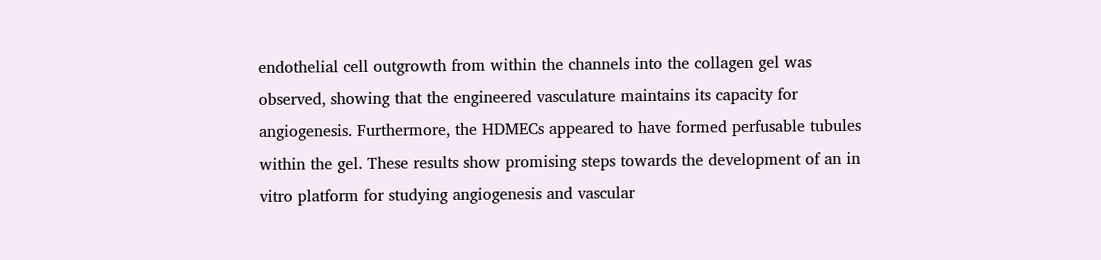endothelial cell outgrowth from within the channels into the collagen gel was observed, showing that the engineered vasculature maintains its capacity for angiogenesis. Furthermore, the HDMECs appeared to have formed perfusable tubules within the gel. These results show promising steps towards the development of an in vitro platform for studying angiogenesis and vascular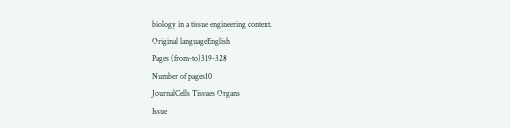biology in a tissue engineering context.
Original languageEnglish
Pages (from-to)319-328
Number of pages10
JournalCells Tissues Organs
Issue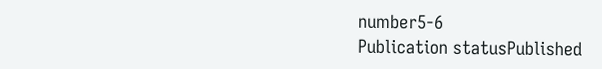number5-6
Publication statusPublished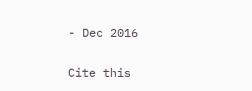- Dec 2016

Cite this